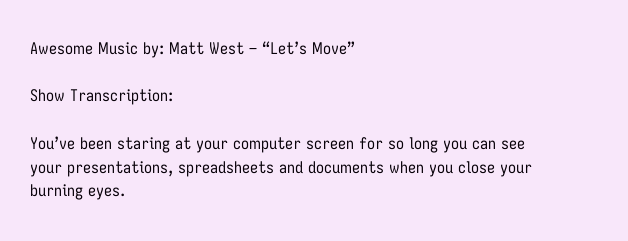Awesome Music by: Matt West – “Let’s Move”

Show Transcription:

You’ve been staring at your computer screen for so long you can see your presentations, spreadsheets and documents when you close your burning eyes.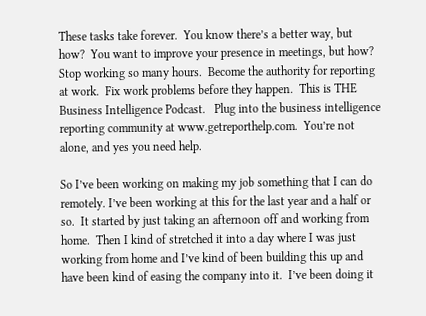These tasks take forever.  You know there’s a better way, but how?  You want to improve your presence in meetings, but how?  Stop working so many hours.  Become the authority for reporting at work.  Fix work problems before they happen.  This is THE Business Intelligence Podcast.   Plug into the business intelligence reporting community at www.getreporthelp.com.  You’re not alone, and yes you need help.

So I’ve been working on making my job something that I can do remotely. I’ve been working at this for the last year and a half or so.  It started by just taking an afternoon off and working from home.  Then I kind of stretched it into a day where I was just working from home and I’ve kind of been building this up and have been kind of easing the company into it.  I’ve been doing it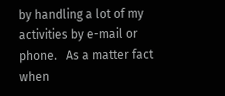by handling a lot of my activities by e-mail or phone.   As a matter fact when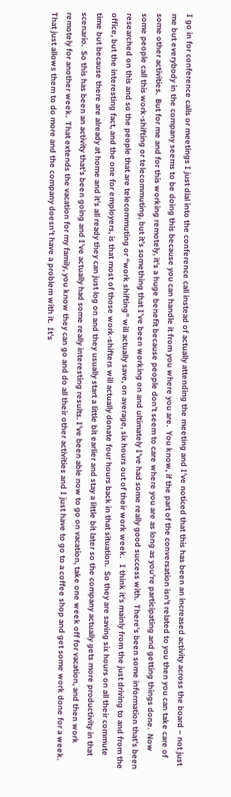I go in for conference calls or meetings I just dial into the conference call instead of actually attending the meeting and I’ve noticed that this has been an increased activity across the board – not just me but everybody in the company seems to be doing this because you can handle it from you where you are.  You know, if the part of the conversation isn’t related to you then you can take care of some other activities.  But for me and for this working remotely, it’s a huge benefit because people don’t seem to care where you are as long as you’re participating and getting things done.  Now some people call this work-shifting or telecommuting, but it’s something that I’ve been working on and ultimately I’ve had some really good success with.  There’s been some information that’s been researched on this and so the people that are telecommuting or “work shifting” will actually save, on average, six hours out of their work week.   I think it’s mainly from the just driving to and from the office, but the interesting fact, and the one for employers, is that most of those work-shifters will actually donate four hours back in that situation.  So they are saving six hours on all their commute time but because there are already at home and it’s all ready they can just log on and they usually start a little bit earlier and stay a little bit later so the company actually gets more productivity in that scenario.  So this has been an activity that’s been going and I’ve actually had some really interesting results. I’ve been able now to go on vacation, take one week off for vacation, and then work remotely for another week.  That extends the vacation for my family, you know they can go and do all their other activities and I just have to go to a coffee shop and get some work done for a week.  That just allows them to do more and the company doesn’t have a problem with it.  It’s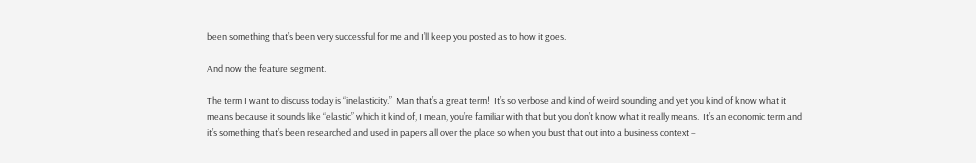been something that’s been very successful for me and I’ll keep you posted as to how it goes.

And now the feature segment.

The term I want to discuss today is “inelasticity.”  Man that’s a great term!  It’s so verbose and kind of weird sounding and yet you kind of know what it means because it sounds like “elastic” which it kind of, I mean, you’re familiar with that but you don’t know what it really means.  It’s an economic term and it’s something that’s been researched and used in papers all over the place so when you bust that out into a business context –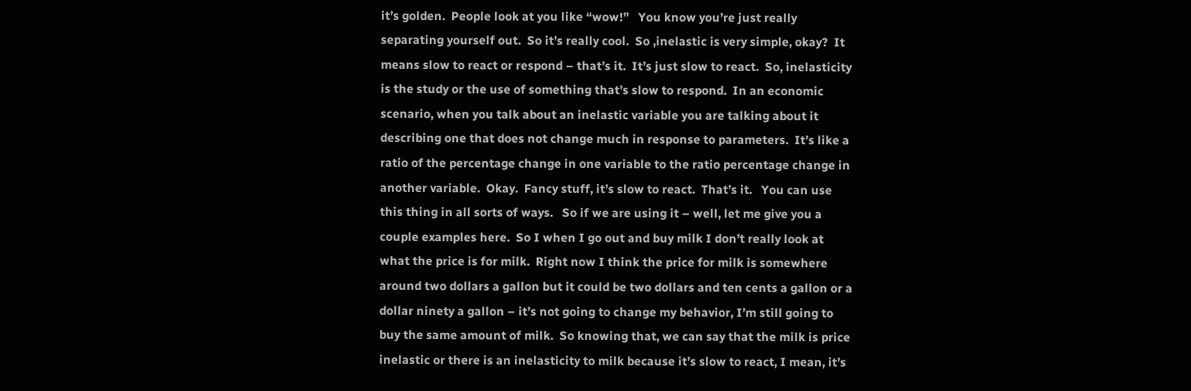it’s golden.  People look at you like “wow!”   You know you’re just really separating yourself out.  So it’s really cool.  So ,inelastic is very simple, okay?  It means slow to react or respond – that’s it.  It’s just slow to react.  So, inelasticity is the study or the use of something that’s slow to respond.  In an economic scenario, when you talk about an inelastic variable you are talking about it describing one that does not change much in response to parameters.  It’s like a ratio of the percentage change in one variable to the ratio percentage change in another variable.  Okay.  Fancy stuff, it’s slow to react.  That’s it.   You can use this thing in all sorts of ways.   So if we are using it – well, let me give you a couple examples here.  So I when I go out and buy milk I don’t really look at what the price is for milk.  Right now I think the price for milk is somewhere around two dollars a gallon but it could be two dollars and ten cents a gallon or a dollar ninety a gallon – it’s not going to change my behavior, I’m still going to buy the same amount of milk.  So knowing that, we can say that the milk is price inelastic or there is an inelasticity to milk because it’s slow to react, I mean, it’s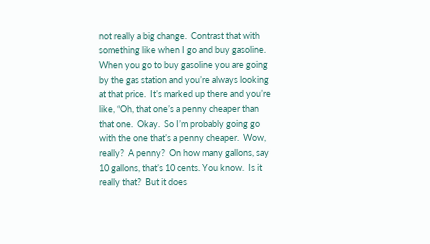not really a big change.  Contrast that with something like when I go and buy gasoline.  When you go to buy gasoline you are going by the gas station and you’re always looking at that price.  It’s marked up there and you’re like, “Oh, that one’s a penny cheaper than that one.  Okay.  So I’m probably going go with the one that’s a penny cheaper.  Wow, really?  A penny?  On how many gallons, say 10 gallons, that’s 10 cents. You know.  Is it really that?  But it does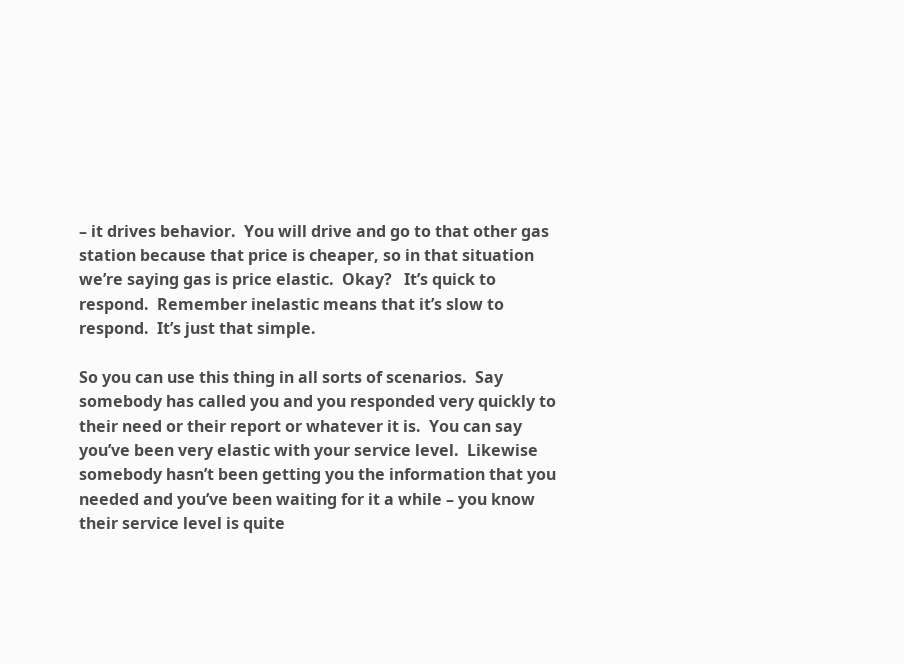– it drives behavior.  You will drive and go to that other gas station because that price is cheaper, so in that situation we’re saying gas is price elastic.  Okay?   It’s quick to respond.  Remember inelastic means that it’s slow to respond.  It’s just that simple.

So you can use this thing in all sorts of scenarios.  Say somebody has called you and you responded very quickly to their need or their report or whatever it is.  You can say you’ve been very elastic with your service level.  Likewise somebody hasn’t been getting you the information that you needed and you’ve been waiting for it a while – you know their service level is quite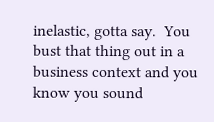inelastic, gotta say.  You bust that thing out in a business context and you know you sound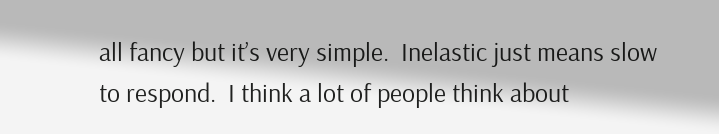all fancy but it’s very simple.  Inelastic just means slow to respond.  I think a lot of people think about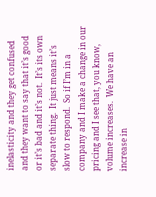inelasticity and they get confused and they want to say that it’s good or it’s bad and it’s not.  It’s its own separate thing.  It just means it’s slow to respond.  So if I’m in a company and I make a change in our pricing and I see that, you know, volume increases.  We have an increase in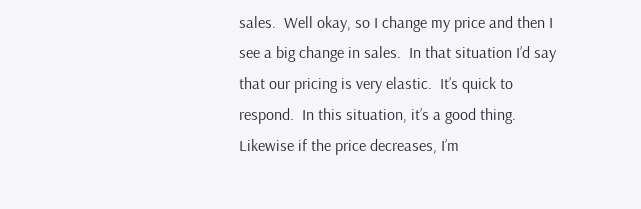sales.  Well okay, so I change my price and then I see a big change in sales.  In that situation I’d say that our pricing is very elastic.  It’s quick to respond.  In this situation, it’s a good thing.  Likewise if the price decreases, I’m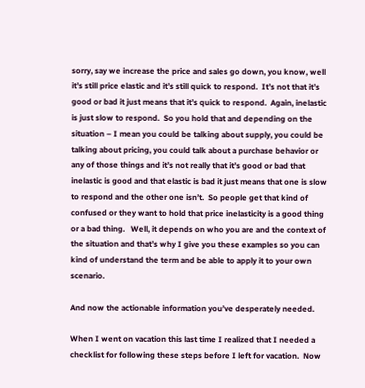sorry, say we increase the price and sales go down, you know, well it’s still price elastic and it’s still quick to respond.  It’s not that it’s good or bad it just means that it’s quick to respond.  Again, inelastic is just slow to respond.  So you hold that and depending on the situation – I mean you could be talking about supply, you could be talking about pricing, you could talk about a purchase behavior or any of those things and it’s not really that it’s good or bad that inelastic is good and that elastic is bad it just means that one is slow to respond and the other one isn’t.  So people get that kind of confused or they want to hold that price inelasticity is a good thing or a bad thing.   Well, it depends on who you are and the context of the situation and that’s why I give you these examples so you can kind of understand the term and be able to apply it to your own scenario.

And now the actionable information you’ve desperately needed.

When I went on vacation this last time I realized that I needed a checklist for following these steps before I left for vacation.  Now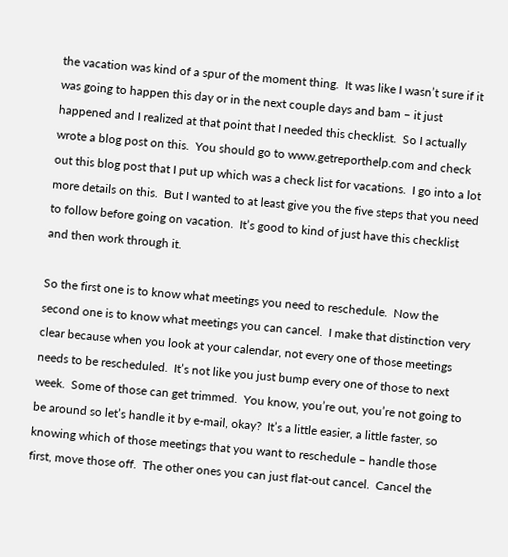the vacation was kind of a spur of the moment thing.  It was like I wasn’t sure if it was going to happen this day or in the next couple days and bam – it just happened and I realized at that point that I needed this checklist.  So I actually wrote a blog post on this.  You should go to www.getreporthelp.com and check out this blog post that I put up which was a check list for vacations.  I go into a lot more details on this.  But I wanted to at least give you the five steps that you need to follow before going on vacation.  It’s good to kind of just have this checklist and then work through it.

So the first one is to know what meetings you need to reschedule.  Now the second one is to know what meetings you can cancel.  I make that distinction very clear because when you look at your calendar, not every one of those meetings needs to be rescheduled.  It’s not like you just bump every one of those to next week.  Some of those can get trimmed.  You know, you’re out, you’re not going to be around so let’s handle it by e-mail, okay?  It’s a little easier, a little faster, so knowing which of those meetings that you want to reschedule – handle those first, move those off.  The other ones you can just flat-out cancel.  Cancel the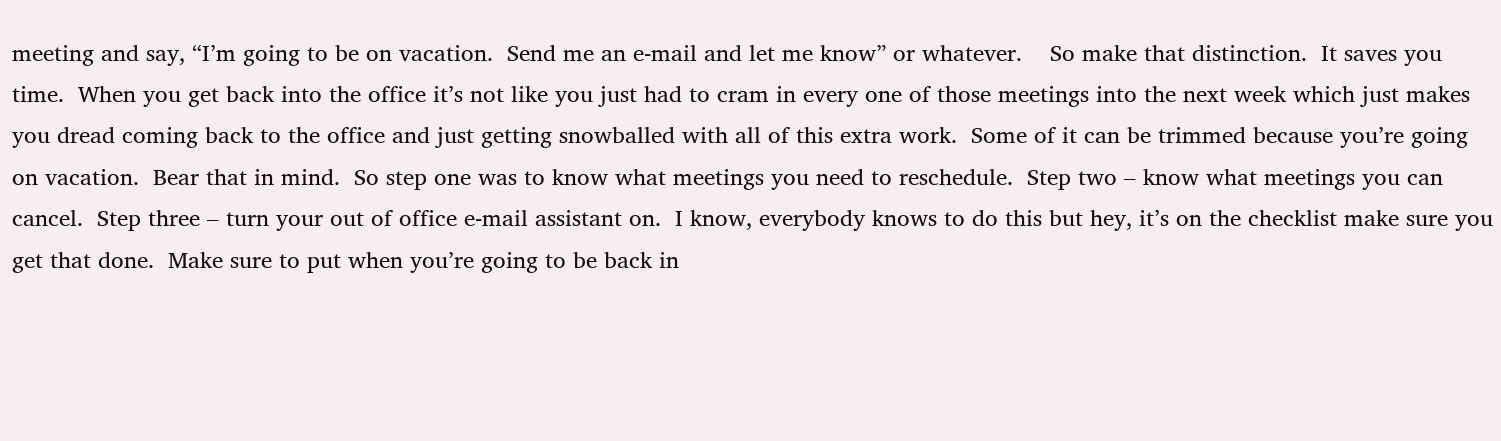meeting and say, “I’m going to be on vacation.  Send me an e-mail and let me know” or whatever.    So make that distinction.  It saves you time.  When you get back into the office it’s not like you just had to cram in every one of those meetings into the next week which just makes you dread coming back to the office and just getting snowballed with all of this extra work.  Some of it can be trimmed because you’re going on vacation.  Bear that in mind.  So step one was to know what meetings you need to reschedule.  Step two – know what meetings you can cancel.  Step three – turn your out of office e-mail assistant on.  I know, everybody knows to do this but hey, it’s on the checklist make sure you get that done.  Make sure to put when you’re going to be back in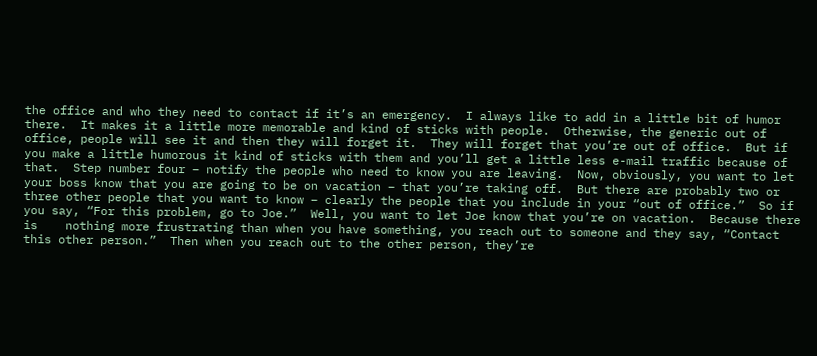the office and who they need to contact if it’s an emergency.  I always like to add in a little bit of humor there.  It makes it a little more memorable and kind of sticks with people.  Otherwise, the generic out of office, people will see it and then they will forget it.  They will forget that you’re out of office.  But if you make a little humorous it kind of sticks with them and you’ll get a little less e-mail traffic because of that.  Step number four – notify the people who need to know you are leaving.  Now, obviously, you want to let your boss know that you are going to be on vacation – that you’re taking off.  But there are probably two or three other people that you want to know – clearly the people that you include in your “out of office.”  So if you say, “For this problem, go to Joe.”  Well, you want to let Joe know that you’re on vacation.  Because there is    nothing more frustrating than when you have something, you reach out to someone and they say, “Contact this other person.”  Then when you reach out to the other person, they’re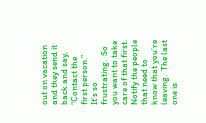out on vacation and they send it back and say, “Contact the first person.”  It’s so frustrating.  So you want to take care of that first.  Notify the people that need to know that you’re leaving.  The last one is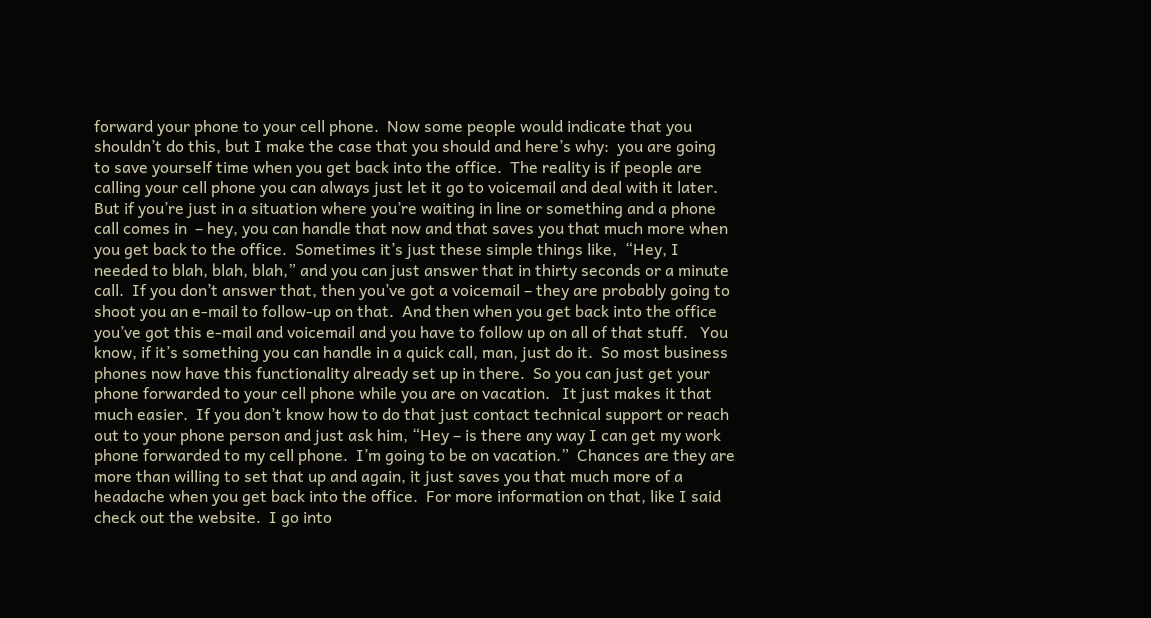forward your phone to your cell phone.  Now some people would indicate that you shouldn’t do this, but I make the case that you should and here’s why:  you are going to save yourself time when you get back into the office.  The reality is if people are calling your cell phone you can always just let it go to voicemail and deal with it later.  But if you’re just in a situation where you’re waiting in line or something and a phone call comes in  – hey, you can handle that now and that saves you that much more when you get back to the office.  Sometimes it’s just these simple things like,  “Hey, I needed to blah, blah, blah,” and you can just answer that in thirty seconds or a minute call.  If you don’t answer that, then you’ve got a voicemail – they are probably going to shoot you an e-mail to follow-up on that.  And then when you get back into the office you’ve got this e-mail and voicemail and you have to follow up on all of that stuff.   You know, if it’s something you can handle in a quick call, man, just do it.  So most business phones now have this functionality already set up in there.  So you can just get your phone forwarded to your cell phone while you are on vacation.   It just makes it that much easier.  If you don’t know how to do that just contact technical support or reach out to your phone person and just ask him, “Hey – is there any way I can get my work phone forwarded to my cell phone.  I’m going to be on vacation.”  Chances are they are more than willing to set that up and again, it just saves you that much more of a headache when you get back into the office.  For more information on that, like I said check out the website.  I go into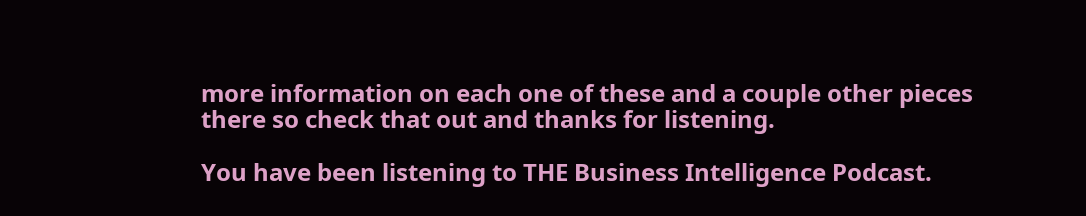more information on each one of these and a couple other pieces there so check that out and thanks for listening.

You have been listening to THE Business Intelligence Podcast.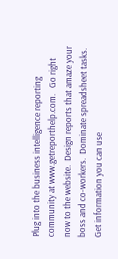Plug into the business intelligence reporting community at www.getreporthelp.com.   Go right now to the website.  Design reports that amaze your boss and co-workers.  Dominate spreadsheet tasks.  Get information you can use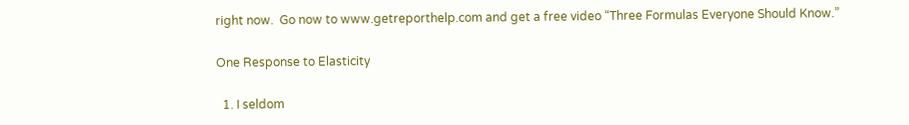right now.  Go now to www.getreporthelp.com and get a free video “Three Formulas Everyone Should Know.”

One Response to Elasticity

  1. I seldom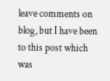leave comments on blog, but I have been to this post which was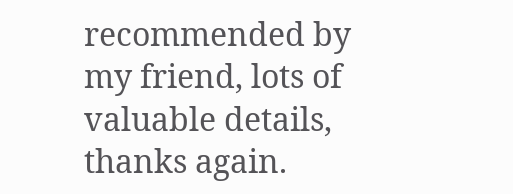recommended by my friend, lots of valuable details, thanks again.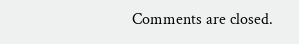Comments are closed.